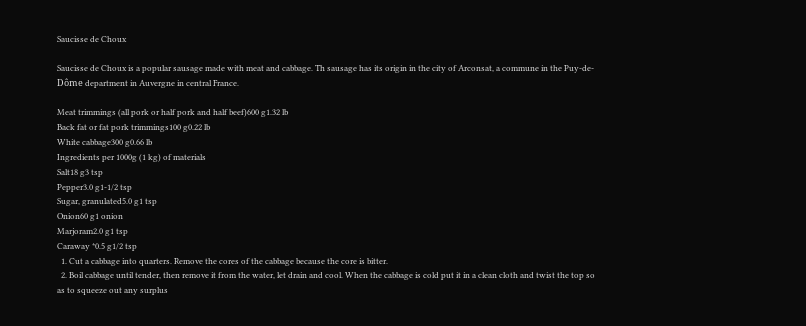Saucisse de Choux

Saucisse de Choux is a popular sausage made with meat and cabbage. Th sausage has its origin in the city of Arconsat, a commune in the Puy-de-Dôme department in Auvergne in central France.

Meat trimmings (all pork or half pork and half beef)600 g1.32 lb
Back fat or fat pork trimmings100 g0.22 lb
White cabbage300 g0.66 lb
Ingredients per 1000g (1 kg) of materials
Salt18 g3 tsp
Pepper3.0 g1-1/2 tsp
Sugar, granulated5.0 g1 tsp
Onion60 g1 onion
Marjoram2.0 g1 tsp
Caraway *0.5 g1/2 tsp
  1. Cut a cabbage into quarters. Remove the cores of the cabbage because the core is bitter.
  2. Boil cabbage until tender, then remove it from the water, let drain and cool. When the cabbage is cold put it in a clean cloth and twist the top so as to squeeze out any surplus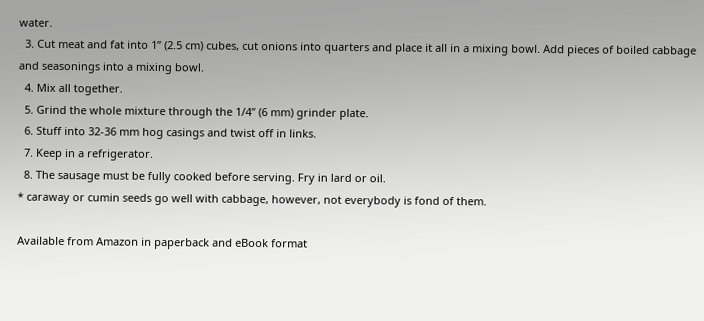water.
  3. Cut meat and fat into 1” (2.5 cm) cubes, cut onions into quarters and place it all in a mixing bowl. Add pieces of boiled cabbage and seasonings into a mixing bowl.
  4. Mix all together.
  5. Grind the whole mixture through the 1/4” (6 mm) grinder plate.
  6. Stuff into 32-36 mm hog casings and twist off in links.
  7. Keep in a refrigerator.
  8. The sausage must be fully cooked before serving. Fry in lard or oil.
* caraway or cumin seeds go well with cabbage, however, not everybody is fond of them.

Available from Amazon in paperback and eBook format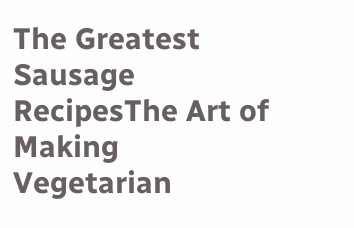The Greatest Sausage RecipesThe Art of Making Vegetarian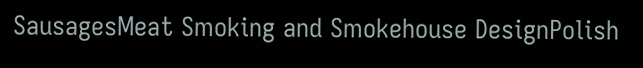SausagesMeat Smoking and Smokehouse DesignPolish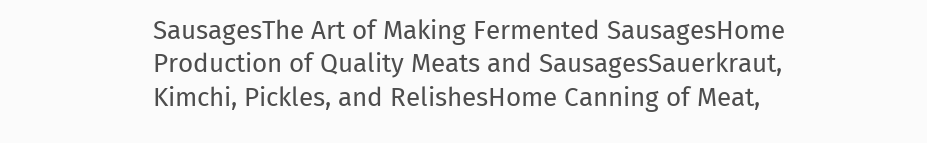SausagesThe Art of Making Fermented SausagesHome Production of Quality Meats and SausagesSauerkraut, Kimchi, Pickles, and RelishesHome Canning of Meat,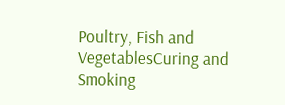Poultry, Fish and VegetablesCuring and Smoking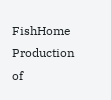FishHome Production of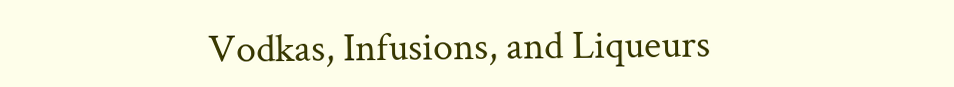Vodkas, Infusions, and Liqueurs